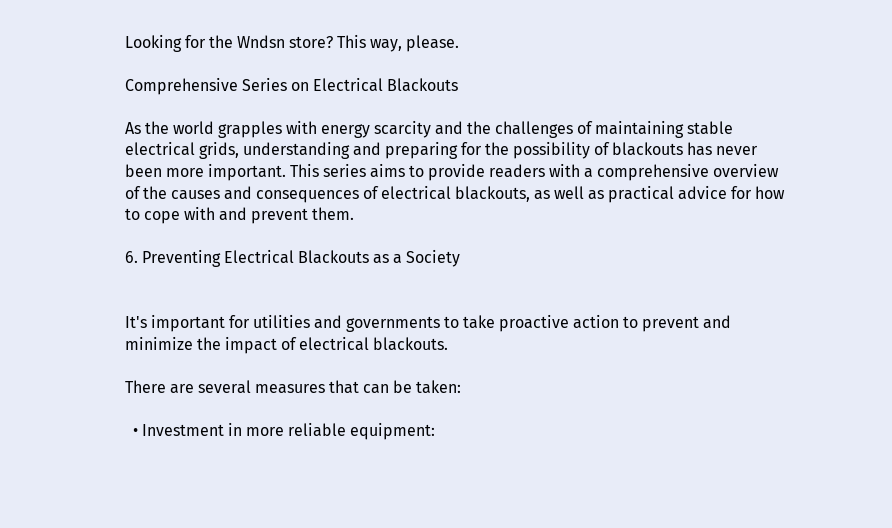Looking for the Wndsn store? This way, please.

Comprehensive Series on Electrical Blackouts

As the world grapples with energy scarcity and the challenges of maintaining stable electrical grids, understanding and preparing for the possibility of blackouts has never been more important. This series aims to provide readers with a comprehensive overview of the causes and consequences of electrical blackouts, as well as practical advice for how to cope with and prevent them.

6. Preventing Electrical Blackouts as a Society


It's important for utilities and governments to take proactive action to prevent and minimize the impact of electrical blackouts.

There are several measures that can be taken:

  • Investment in more reliable equipment: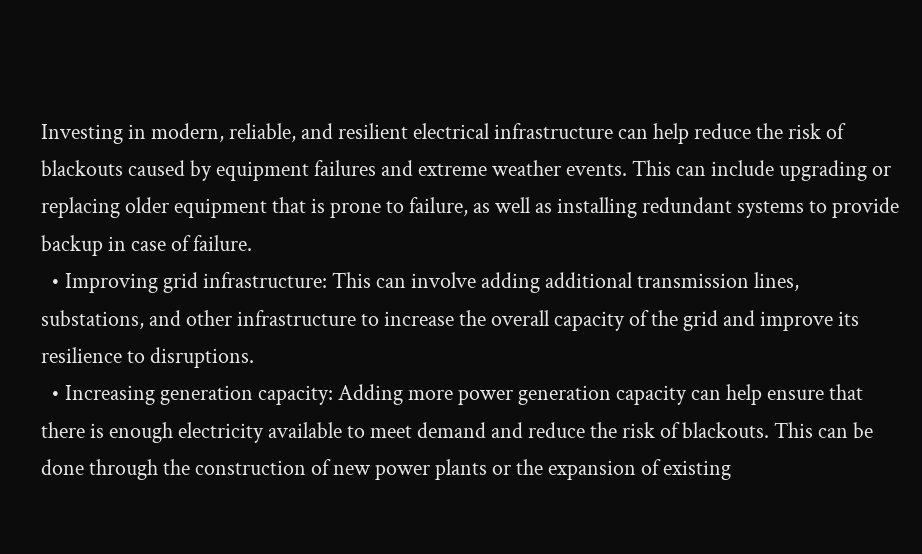Investing in modern, reliable, and resilient electrical infrastructure can help reduce the risk of blackouts caused by equipment failures and extreme weather events. This can include upgrading or replacing older equipment that is prone to failure, as well as installing redundant systems to provide backup in case of failure.
  • Improving grid infrastructure: This can involve adding additional transmission lines, substations, and other infrastructure to increase the overall capacity of the grid and improve its resilience to disruptions.
  • Increasing generation capacity: Adding more power generation capacity can help ensure that there is enough electricity available to meet demand and reduce the risk of blackouts. This can be done through the construction of new power plants or the expansion of existing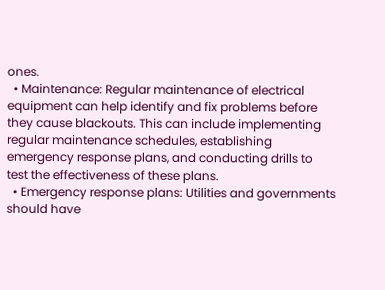ones.
  • Maintenance: Regular maintenance of electrical equipment can help identify and fix problems before they cause blackouts. This can include implementing regular maintenance schedules, establishing emergency response plans, and conducting drills to test the effectiveness of these plans.
  • Emergency response plans: Utilities and governments should have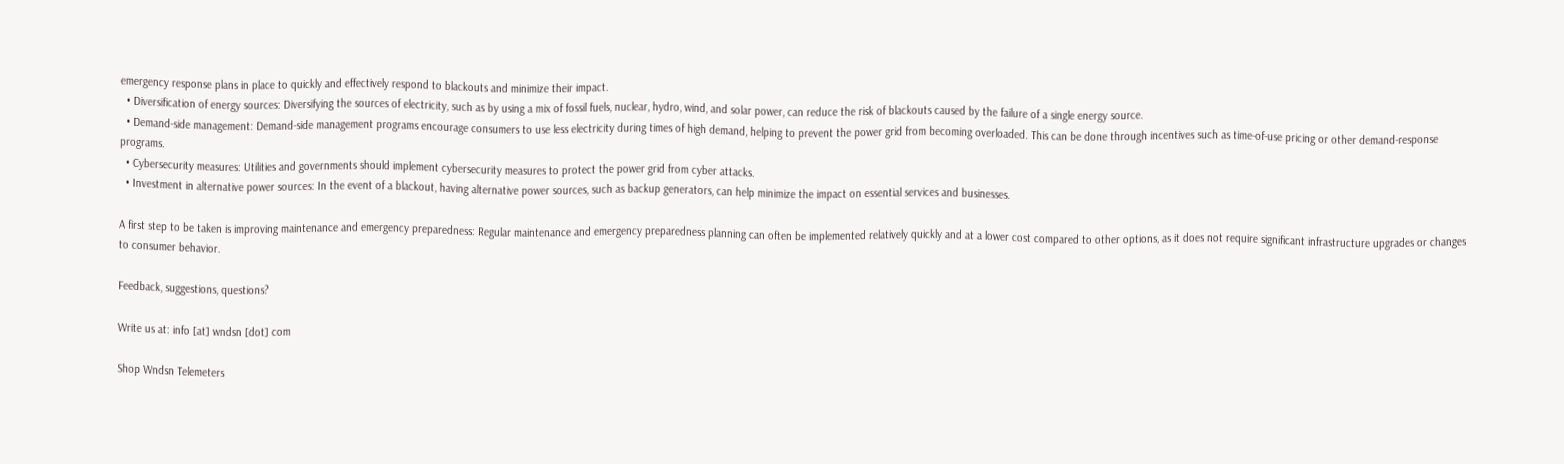emergency response plans in place to quickly and effectively respond to blackouts and minimize their impact.
  • Diversification of energy sources: Diversifying the sources of electricity, such as by using a mix of fossil fuels, nuclear, hydro, wind, and solar power, can reduce the risk of blackouts caused by the failure of a single energy source.
  • Demand-side management: Demand-side management programs encourage consumers to use less electricity during times of high demand, helping to prevent the power grid from becoming overloaded. This can be done through incentives such as time-of-use pricing or other demand-response programs.
  • Cybersecurity measures: Utilities and governments should implement cybersecurity measures to protect the power grid from cyber attacks.
  • Investment in alternative power sources: In the event of a blackout, having alternative power sources, such as backup generators, can help minimize the impact on essential services and businesses.

A first step to be taken is improving maintenance and emergency preparedness: Regular maintenance and emergency preparedness planning can often be implemented relatively quickly and at a lower cost compared to other options, as it does not require significant infrastructure upgrades or changes to consumer behavior.

Feedback, suggestions, questions?

Write us at: info [at] wndsn [dot] com

Shop Wndsn Telemeters